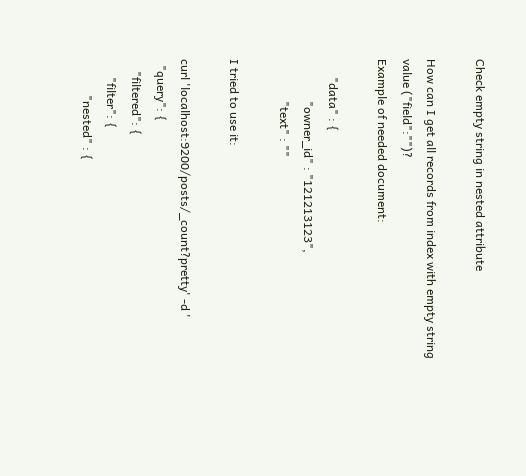Check empty string in nested attribute

How can I get all records from index with empty string value ("field":"")?
Example of needed document:

      "data" : {
              "owner_id" : "121213123",
              "text" : ""

I tried to use it:

curl 'localhost:9200/posts/_count?pretty' -d '
  "query": {
    "filtered": {
      "filter": {
            "nested" : {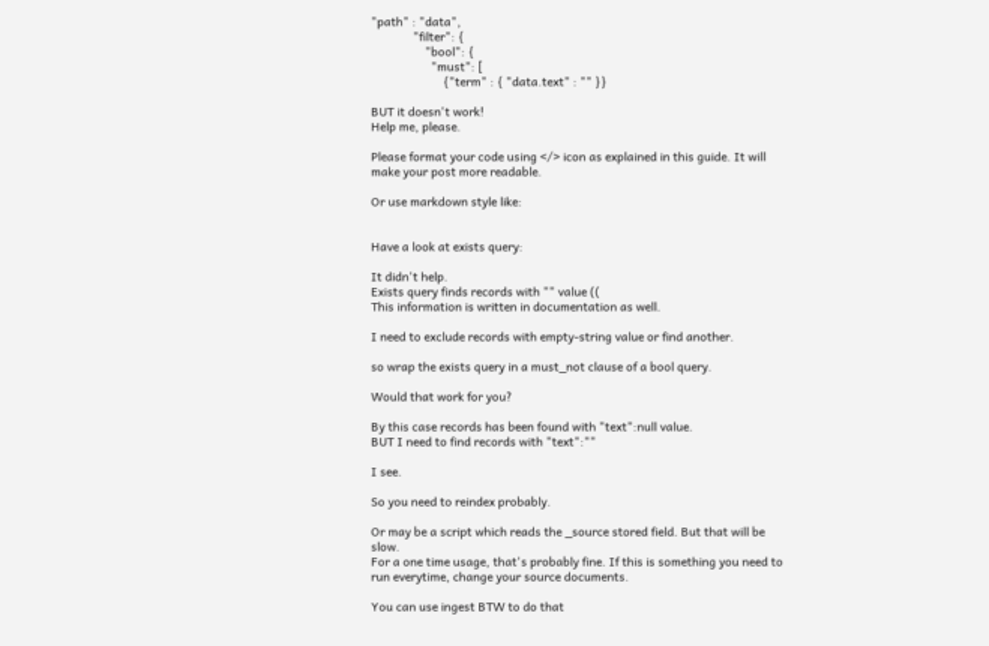"path" : "data",
              "filter": {
                  "bool": {
                    "must": [
                        {"term" : { "data.text" : "" }}

BUT it doesn't work!
Help me, please.

Please format your code using </> icon as explained in this guide. It will make your post more readable.

Or use markdown style like:


Have a look at exists query:

It didn't help.
Exists query finds records with "" value ((
This information is written in documentation as well.

I need to exclude records with empty-string value or find another.

so wrap the exists query in a must_not clause of a bool query.

Would that work for you?

By this case records has been found with "text":null value.
BUT I need to find records with "text":""

I see.

So you need to reindex probably.

Or may be a script which reads the _source stored field. But that will be slow.
For a one time usage, that's probably fine. If this is something you need to run everytime, change your source documents.

You can use ingest BTW to do that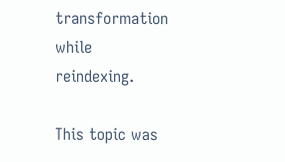transformation while reindexing.

This topic was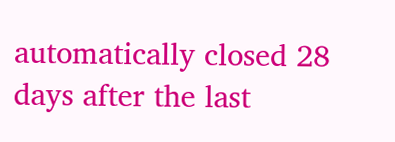automatically closed 28 days after the last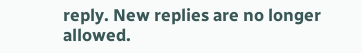reply. New replies are no longer allowed.